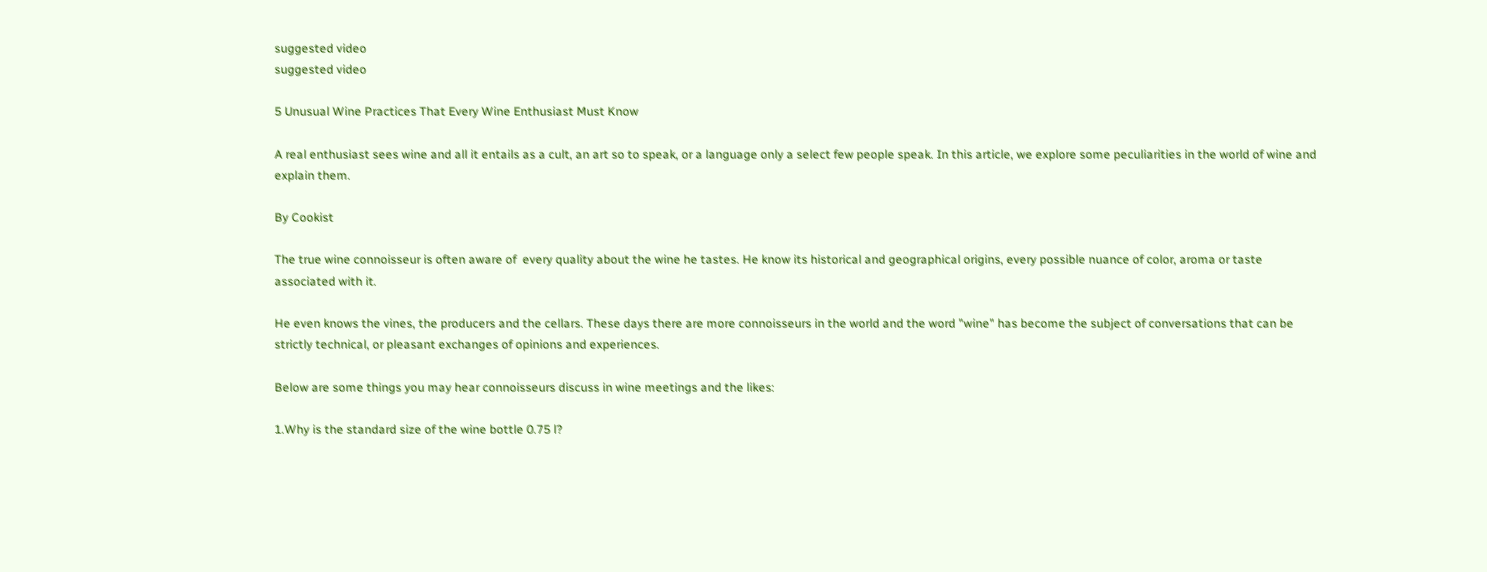suggested video
suggested video

5 Unusual Wine Practices That Every Wine Enthusiast Must Know

A real enthusiast sees wine and all it entails as a cult, an art so to speak, or a language only a select few people speak. In this article, we explore some peculiarities in the world of wine and explain them.

By Cookist

The true wine connoisseur is often aware of  every quality about the wine he tastes. He know its historical and geographical origins, every possible nuance of color, aroma or taste associated with it.

He even knows the vines, the producers and the cellars. These days there are more connoisseurs in the world and the word "wine" has become the subject of conversations that can be strictly technical, or pleasant exchanges of opinions and experiences.

Below are some things you may hear connoisseurs discuss in wine meetings and the likes:

1.Why is the standard size of the wine bottle 0.75 l?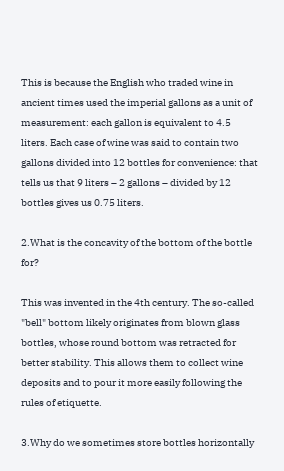This is because the English who traded wine in ancient times used the imperial gallons as a unit of measurement: each gallon is equivalent to 4.5 liters. Each case of wine was said to contain two gallons divided into 12 bottles for convenience: that  tells us that 9 liters – 2 gallons – divided by 12 bottles gives us 0.75 liters.

2.What is the concavity of the bottom of the bottle for?

This was invented in the 4th century. The so-called "bell" bottom likely originates from blown glass bottles, whose round bottom was retracted for better stability. This allows them to collect wine deposits and to pour it more easily following the rules of etiquette.

3.Why do we sometimes store bottles horizontally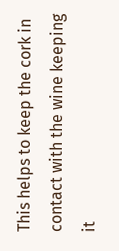This helps to keep the cork in contact with the wine keeping it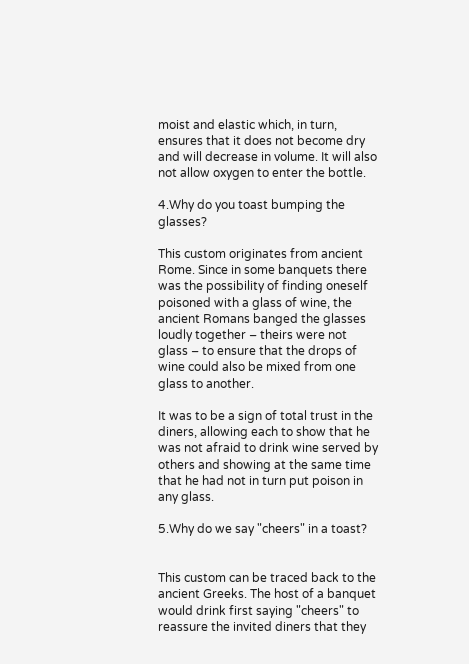moist and elastic which, in turn, ensures that it does not become dry and will decrease in volume. It will also not allow oxygen to enter the bottle.

4.Why do you toast bumping the glasses?

This custom originates from ancient Rome. Since in some banquets there was the possibility of finding oneself poisoned with a glass of wine, the ancient Romans banged the glasses loudly together – theirs were not glass – to ensure that the drops of wine could also be mixed from one glass to another.

It was to be a sign of total trust in the diners, allowing each to show that he was not afraid to drink wine served by others and showing at the same time that he had not in turn put poison in any glass.

5.Why do we say "cheers" in a toast?


This custom can be traced back to the ancient Greeks. The host of a banquet would drink first saying "cheers" to reassure the invited diners that they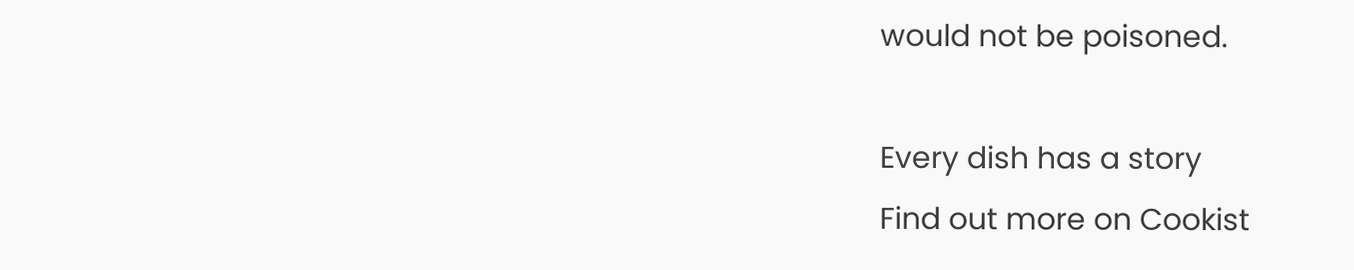would not be poisoned.

Every dish has a story
Find out more on Cookist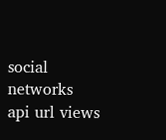social networks
api url views